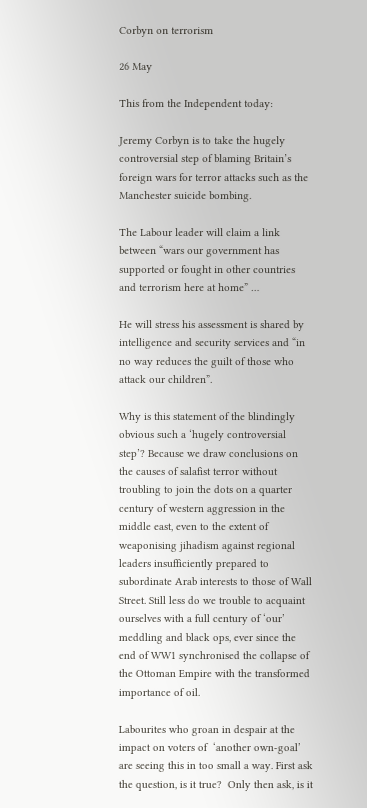Corbyn on terrorism

26 May

This from the Independent today:

Jeremy Corbyn is to take the hugely controversial step of blaming Britain’s foreign wars for terror attacks such as the Manchester suicide bombing.

The Labour leader will claim a link between “wars our government has supported or fought in other countries and terrorism here at home” …

He will stress his assessment is shared by intelligence and security services and “in no way reduces the guilt of those who attack our children”.

Why is this statement of the blindingly obvious such a ‘hugely controversial step’? Because we draw conclusions on the causes of salafist terror without troubling to join the dots on a quarter century of western aggression in the middle east, even to the extent of weaponising jihadism against regional leaders insufficiently prepared to subordinate Arab interests to those of Wall Street. Still less do we trouble to acquaint ourselves with a full century of ‘our’ meddling and black ops, ever since the end of WW1 synchronised the collapse of the Ottoman Empire with the transformed importance of oil.

Labourites who groan in despair at the impact on voters of  ‘another own-goal’ are seeing this in too small a way. First ask the question, is it true?  Only then ask, is it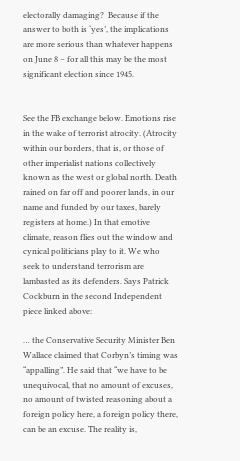electorally damaging?  Because if the answer to both is ‘yes’, the implications are more serious than whatever happens on June 8 – for all this may be the most significant election since 1945.


See the FB exchange below. Emotions rise in the wake of terrorist atrocity. (Atrocity within our borders, that is, or those of other imperialist nations collectively known as the west or global north. Death rained on far off and poorer lands, in our name and funded by our taxes, barely registers at home.) In that emotive climate, reason flies out the window and cynical politicians play to it. We who seek to understand terrorism are lambasted as its defenders. Says Patrick Cockburn in the second Independent piece linked above:

… the Conservative Security Minister Ben Wallace claimed that Corbyn’s timing was “appalling”. He said that “we have to be unequivocal, that no amount of excuses, no amount of twisted reasoning about a foreign policy here, a foreign policy there, can be an excuse. The reality is,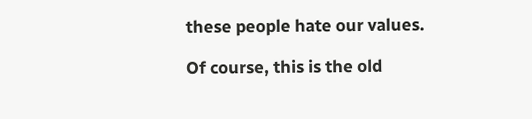these people hate our values.

Of course, this is the old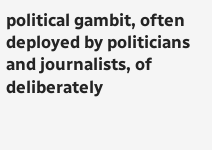political gambit, often deployed by politicians and journalists, of deliberately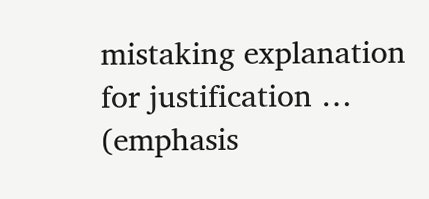mistaking explanation for justification … (emphasis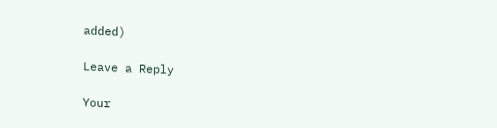added)

Leave a Reply

Your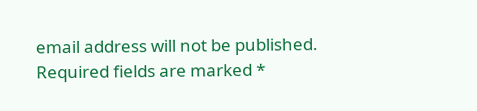email address will not be published. Required fields are marked *